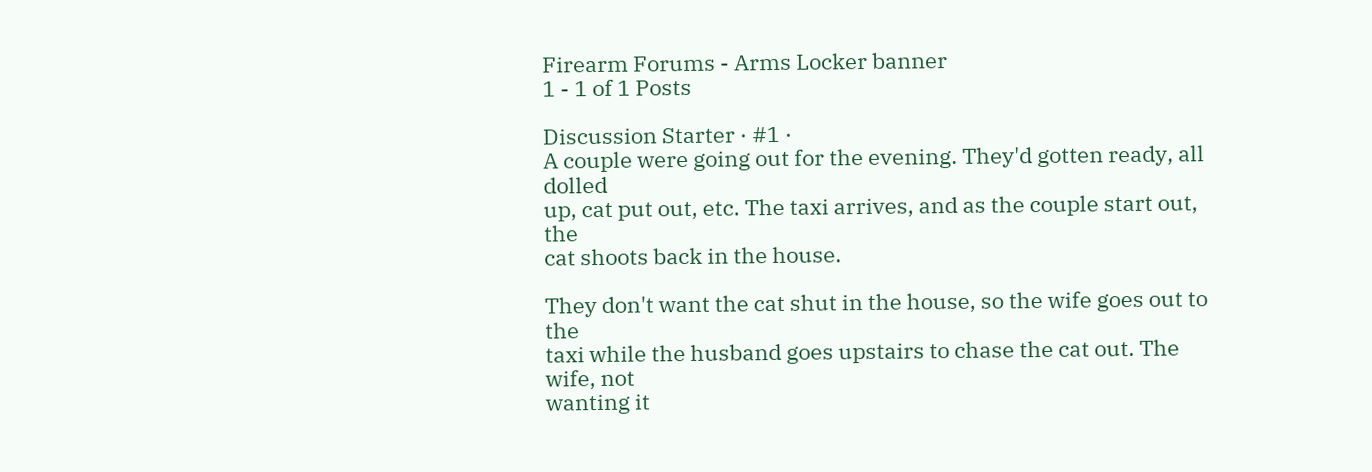Firearm Forums - Arms Locker banner
1 - 1 of 1 Posts

Discussion Starter · #1 ·
A couple were going out for the evening. They'd gotten ready, all dolled
up, cat put out, etc. The taxi arrives, and as the couple start out, the
cat shoots back in the house.

They don't want the cat shut in the house, so the wife goes out to the
taxi while the husband goes upstairs to chase the cat out. The wife, not
wanting it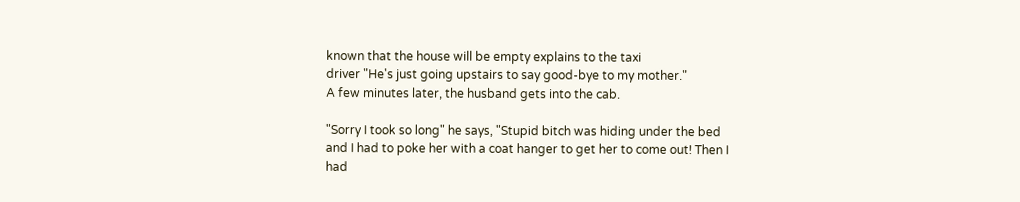known that the house will be empty explains to the taxi
driver "He's just going upstairs to say good-bye to my mother."
A few minutes later, the husband gets into the cab.

"Sorry I took so long" he says, "Stupid bitch was hiding under the bed
and I had to poke her with a coat hanger to get her to come out! Then I
had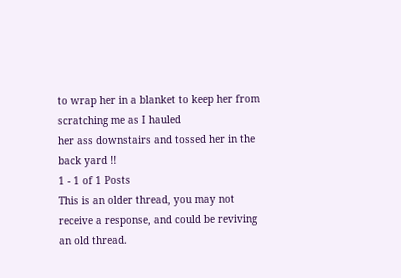to wrap her in a blanket to keep her from scratching me as I hauled
her ass downstairs and tossed her in the back yard !!
1 - 1 of 1 Posts
This is an older thread, you may not receive a response, and could be reviving an old thread.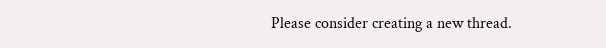Please consider creating a new thread.